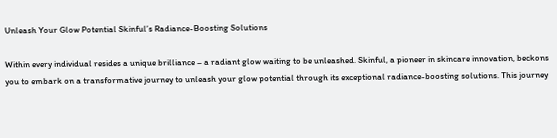Unleash Your Glow Potential Skinful’s Radiance-Boosting Solutions

Within every individual resides a unique brilliance – a radiant glow waiting to be unleashed. Skinful, a pioneer in skincare innovation, beckons you to embark on a transformative journey to unleash your glow potential through its exceptional radiance-boosting solutions. This journey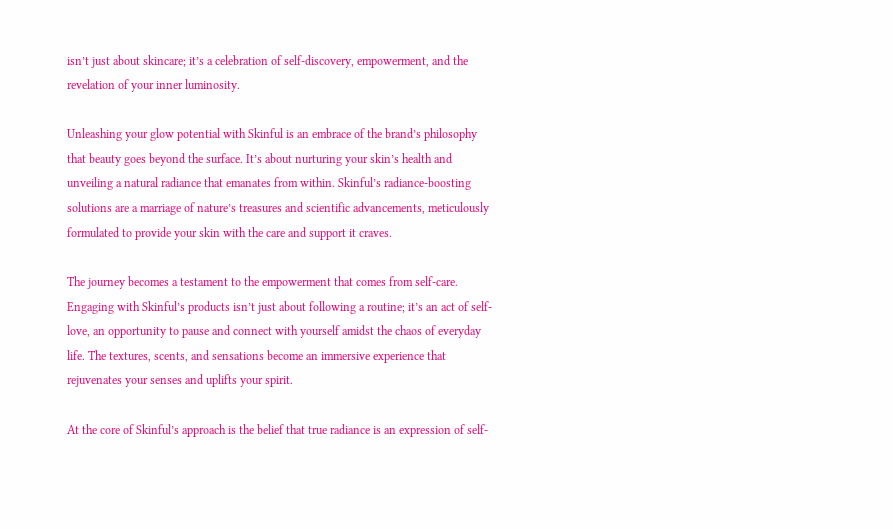isn’t just about skincare; it’s a celebration of self-discovery, empowerment, and the revelation of your inner luminosity.

Unleashing your glow potential with Skinful is an embrace of the brand’s philosophy that beauty goes beyond the surface. It’s about nurturing your skin’s health and unveiling a natural radiance that emanates from within. Skinful’s radiance-boosting solutions are a marriage of nature’s treasures and scientific advancements, meticulously formulated to provide your skin with the care and support it craves.

The journey becomes a testament to the empowerment that comes from self-care. Engaging with Skinful’s products isn’t just about following a routine; it’s an act of self-love, an opportunity to pause and connect with yourself amidst the chaos of everyday life. The textures, scents, and sensations become an immersive experience that rejuvenates your senses and uplifts your spirit.

At the core of Skinful’s approach is the belief that true radiance is an expression of self-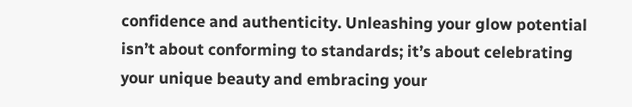confidence and authenticity. Unleashing your glow potential isn’t about conforming to standards; it’s about celebrating your unique beauty and embracing your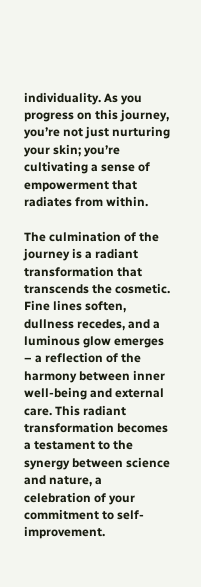individuality. As you progress on this journey, you’re not just nurturing your skin; you’re cultivating a sense of empowerment that radiates from within.

The culmination of the journey is a radiant transformation that transcends the cosmetic. Fine lines soften, dullness recedes, and a luminous glow emerges – a reflection of the harmony between inner well-being and external care. This radiant transformation becomes a testament to the synergy between science and nature, a celebration of your commitment to self-improvement.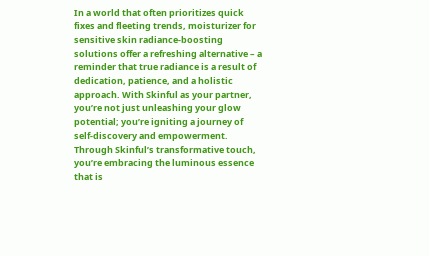In a world that often prioritizes quick fixes and fleeting trends, moisturizer for sensitive skin radiance-boosting solutions offer a refreshing alternative – a reminder that true radiance is a result of dedication, patience, and a holistic approach. With Skinful as your partner, you’re not just unleashing your glow potential; you’re igniting a journey of self-discovery and empowerment. Through Skinful’s transformative touch, you’re embracing the luminous essence that is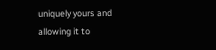uniquely yours and allowing it to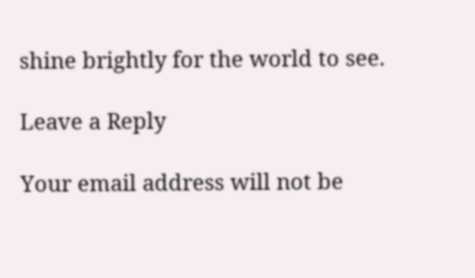shine brightly for the world to see.

Leave a Reply

Your email address will not be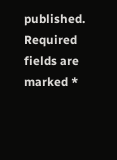published. Required fields are marked *